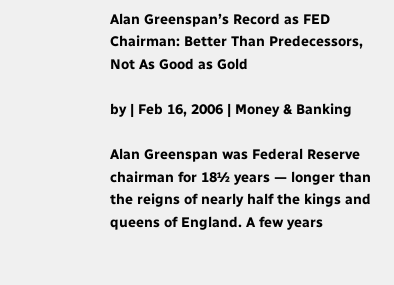Alan Greenspan’s Record as FED Chairman: Better Than Predecessors, Not As Good as Gold

by | Feb 16, 2006 | Money & Banking

Alan Greenspan was Federal Reserve chairman for 18½ years — longer than the reigns of nearly half the kings and queens of England. A few years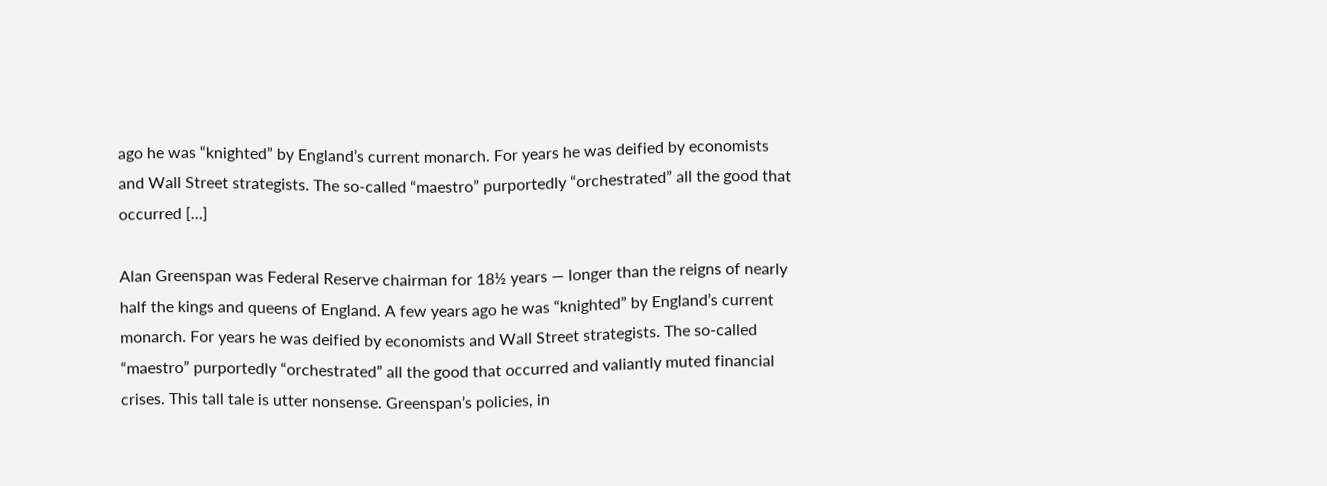ago he was “knighted” by England’s current monarch. For years he was deified by economists and Wall Street strategists. The so-called “maestro” purportedly “orchestrated” all the good that occurred […]

Alan Greenspan was Federal Reserve chairman for 18½ years — longer than the reigns of nearly half the kings and queens of England. A few years ago he was “knighted” by England’s current monarch. For years he was deified by economists and Wall Street strategists. The so-called “maestro” purportedly “orchestrated” all the good that occurred and valiantly muted financial crises. This tall tale is utter nonsense. Greenspan’s policies, in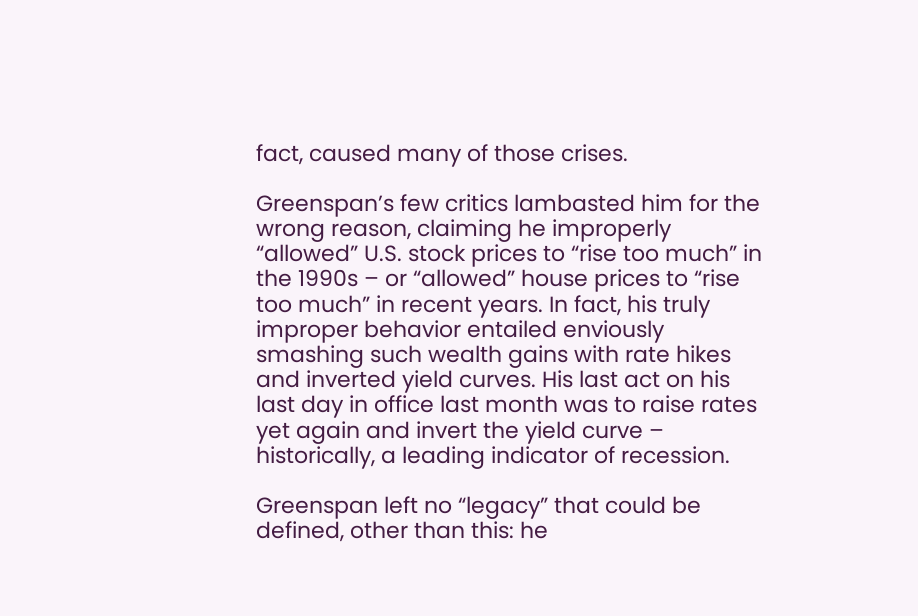fact, caused many of those crises.

Greenspan’s few critics lambasted him for the wrong reason, claiming he improperly “allowed” U.S. stock prices to “rise too much” in the 1990s – or “allowed” house prices to “rise too much” in recent years. In fact, his truly improper behavior entailed enviously smashing such wealth gains with rate hikes and inverted yield curves. His last act on his last day in office last month was to raise rates yet again and invert the yield curve – historically, a leading indicator of recession.

Greenspan left no “legacy” that could be defined, other than this: he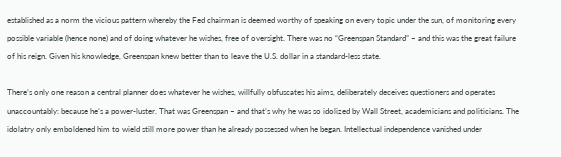established as a norm the vicious pattern whereby the Fed chairman is deemed worthy of speaking on every topic under the sun, of monitoring every possible variable (hence none) and of doing whatever he wishes, free of oversight. There was no “Greenspan Standard” – and this was the great failure of his reign. Given his knowledge, Greenspan knew better than to leave the U.S. dollar in a standard-less state.

There’s only one reason a central planner does whatever he wishes, willfully obfuscates his aims, deliberately deceives questioners and operates unaccountably: because he’s a power-luster. That was Greenspan – and that’s why he was so idolized by Wall Street, academicians and politicians. The idolatry only emboldened him to wield still more power than he already possessed when he began. Intellectual independence vanished under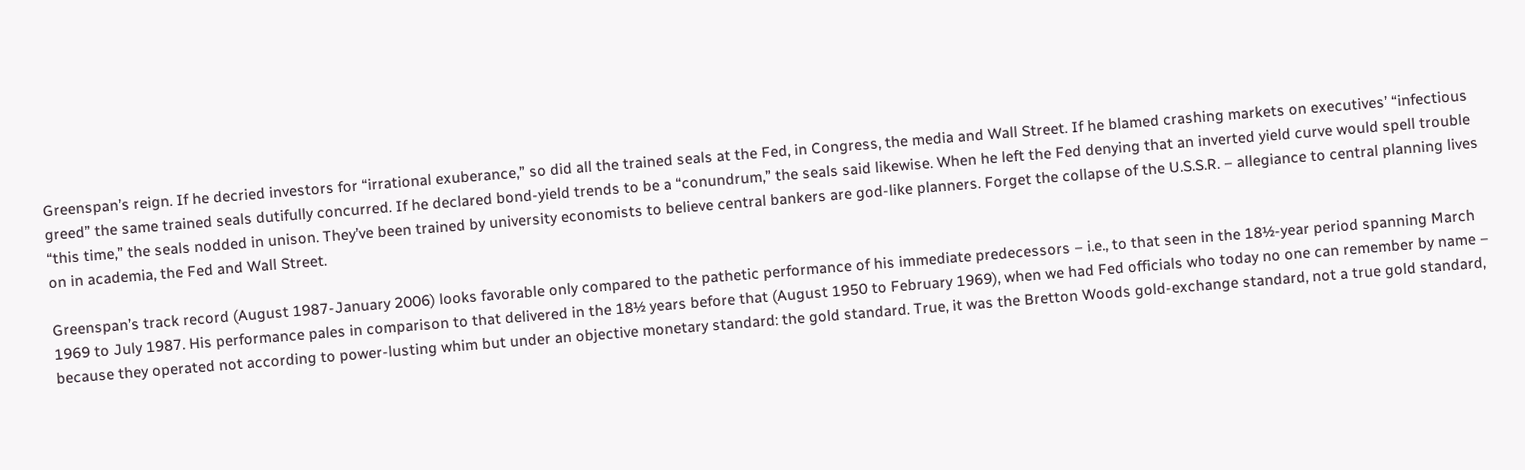Greenspan’s reign. If he decried investors for “irrational exuberance,” so did all the trained seals at the Fed, in Congress, the media and Wall Street. If he blamed crashing markets on executives’ “infectious greed” the same trained seals dutifully concurred. If he declared bond-yield trends to be a “conundrum,” the seals said likewise. When he left the Fed denying that an inverted yield curve would spell trouble “this time,” the seals nodded in unison. They’ve been trained by university economists to believe central bankers are god-like planners. Forget the collapse of the U.S.S.R. – allegiance to central planning lives on in academia, the Fed and Wall Street.

Greenspan’s track record (August 1987-January 2006) looks favorable only compared to the pathetic performance of his immediate predecessors – i.e., to that seen in the 18½-year period spanning March 1969 to July 1987. His performance pales in comparison to that delivered in the 18½ years before that (August 1950 to February 1969), when we had Fed officials who today no one can remember by name – because they operated not according to power-lusting whim but under an objective monetary standard: the gold standard. True, it was the Bretton Woods gold-exchange standard, not a true gold standard,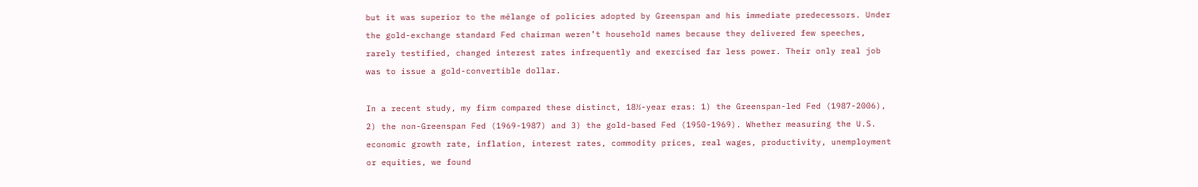but it was superior to the mélange of policies adopted by Greenspan and his immediate predecessors. Under the gold-exchange standard Fed chairman weren’t household names because they delivered few speeches, rarely testified, changed interest rates infrequently and exercised far less power. Their only real job was to issue a gold-convertible dollar.

In a recent study, my firm compared these distinct, 18½-year eras: 1) the Greenspan-led Fed (1987-2006), 2) the non-Greenspan Fed (1969-1987) and 3) the gold-based Fed (1950-1969). Whether measuring the U.S. economic growth rate, inflation, interest rates, commodity prices, real wages, productivity, unemployment or equities, we found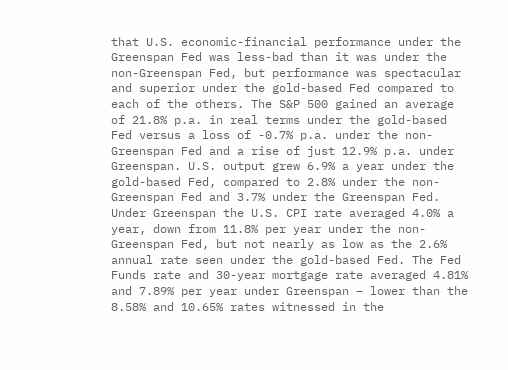that U.S. economic-financial performance under the Greenspan Fed was less-bad than it was under the non-Greenspan Fed, but performance was spectacular and superior under the gold-based Fed compared to each of the others. The S&P 500 gained an average of 21.8% p.a. in real terms under the gold-based Fed versus a loss of -0.7% p.a. under the non-Greenspan Fed and a rise of just 12.9% p.a. under Greenspan. U.S. output grew 6.9% a year under the gold-based Fed, compared to 2.8% under the non-Greenspan Fed and 3.7% under the Greenspan Fed. Under Greenspan the U.S. CPI rate averaged 4.0% a year, down from 11.8% per year under the non-Greenspan Fed, but not nearly as low as the 2.6% annual rate seen under the gold-based Fed. The Fed Funds rate and 30-year mortgage rate averaged 4.81% and 7.89% per year under Greenspan – lower than the 8.58% and 10.65% rates witnessed in the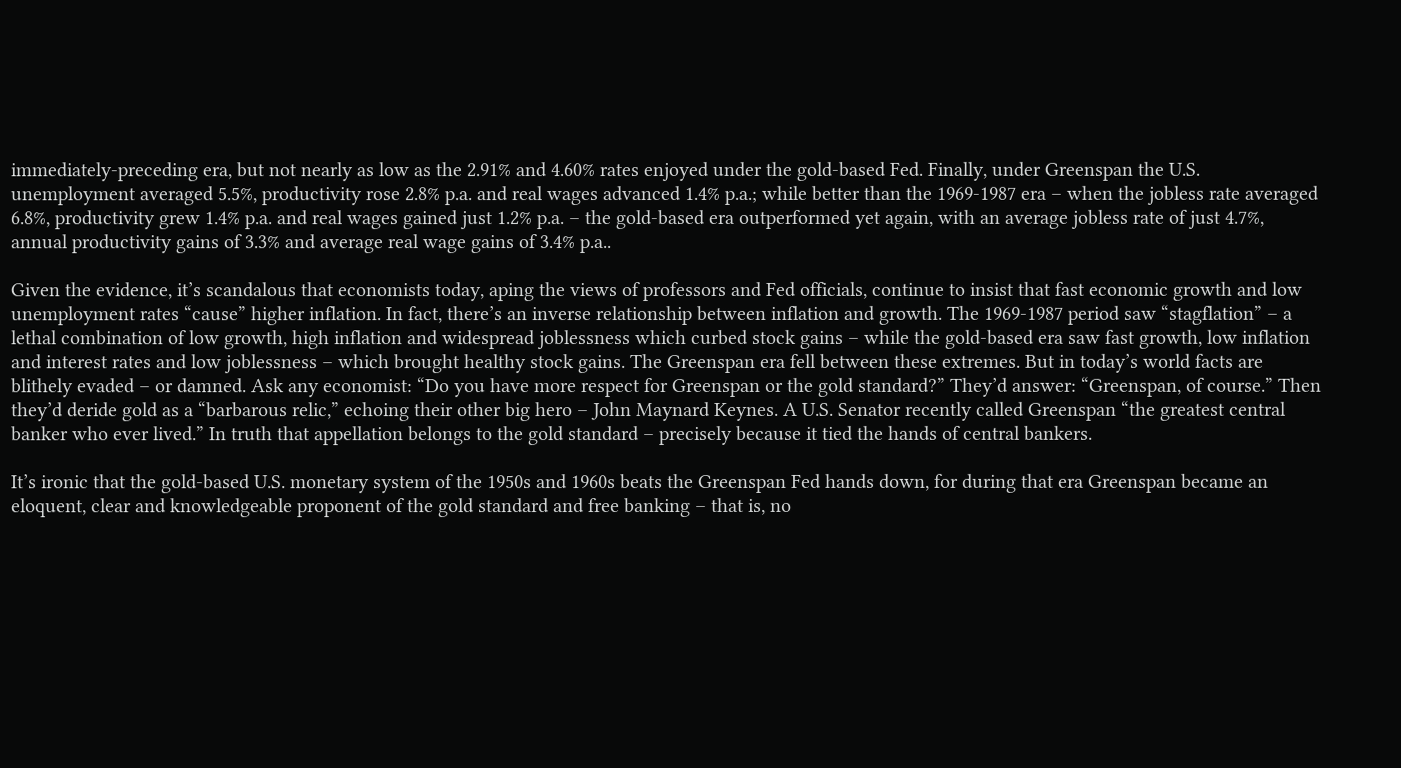immediately-preceding era, but not nearly as low as the 2.91% and 4.60% rates enjoyed under the gold-based Fed. Finally, under Greenspan the U.S. unemployment averaged 5.5%, productivity rose 2.8% p.a. and real wages advanced 1.4% p.a.; while better than the 1969-1987 era – when the jobless rate averaged 6.8%, productivity grew 1.4% p.a. and real wages gained just 1.2% p.a. – the gold-based era outperformed yet again, with an average jobless rate of just 4.7%, annual productivity gains of 3.3% and average real wage gains of 3.4% p.a..

Given the evidence, it’s scandalous that economists today, aping the views of professors and Fed officials, continue to insist that fast economic growth and low unemployment rates “cause” higher inflation. In fact, there’s an inverse relationship between inflation and growth. The 1969-1987 period saw “stagflation” – a lethal combination of low growth, high inflation and widespread joblessness which curbed stock gains – while the gold-based era saw fast growth, low inflation and interest rates and low joblessness – which brought healthy stock gains. The Greenspan era fell between these extremes. But in today’s world facts are blithely evaded – or damned. Ask any economist: “Do you have more respect for Greenspan or the gold standard?” They’d answer: “Greenspan, of course.” Then they’d deride gold as a “barbarous relic,” echoing their other big hero – John Maynard Keynes. A U.S. Senator recently called Greenspan “the greatest central banker who ever lived.” In truth that appellation belongs to the gold standard – precisely because it tied the hands of central bankers.

It’s ironic that the gold-based U.S. monetary system of the 1950s and 1960s beats the Greenspan Fed hands down, for during that era Greenspan became an eloquent, clear and knowledgeable proponent of the gold standard and free banking – that is, no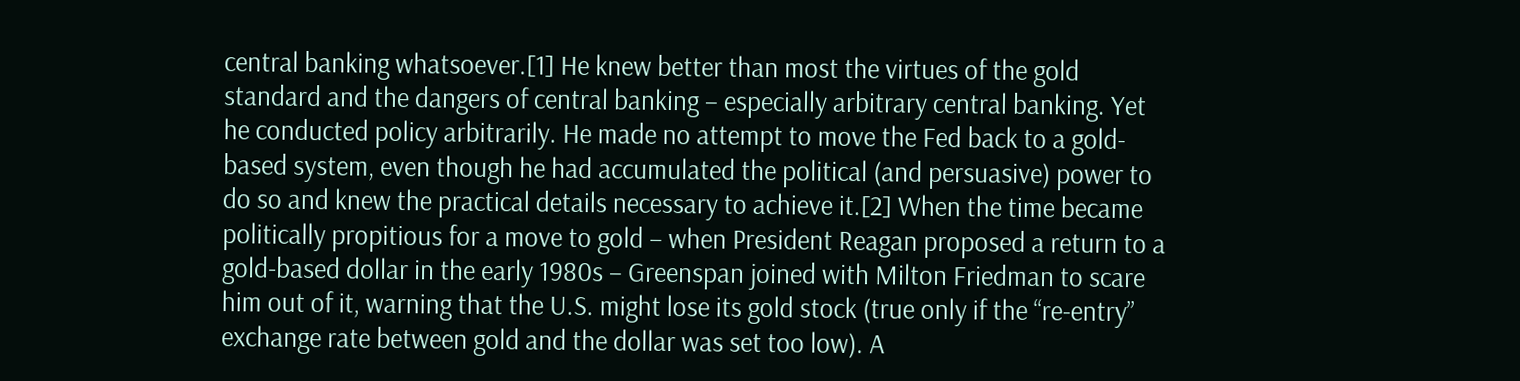central banking whatsoever.[1] He knew better than most the virtues of the gold standard and the dangers of central banking – especially arbitrary central banking. Yet he conducted policy arbitrarily. He made no attempt to move the Fed back to a gold-based system, even though he had accumulated the political (and persuasive) power to do so and knew the practical details necessary to achieve it.[2] When the time became politically propitious for a move to gold – when President Reagan proposed a return to a gold-based dollar in the early 1980s – Greenspan joined with Milton Friedman to scare him out of it, warning that the U.S. might lose its gold stock (true only if the “re-entry” exchange rate between gold and the dollar was set too low). A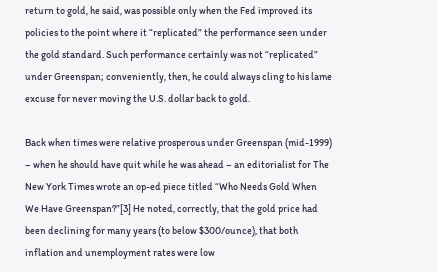return to gold, he said, was possible only when the Fed improved its policies to the point where it “replicated” the performance seen under the gold standard. Such performance certainly was not “replicated” under Greenspan; conveniently, then, he could always cling to his lame excuse for never moving the U.S. dollar back to gold.

Back when times were relative prosperous under Greenspan (mid-1999) – when he should have quit while he was ahead – an editorialist for The New York Times wrote an op-ed piece titled “Who Needs Gold When We Have Greenspan?”[3] He noted, correctly, that the gold price had been declining for many years (to below $300/ounce), that both inflation and unemployment rates were low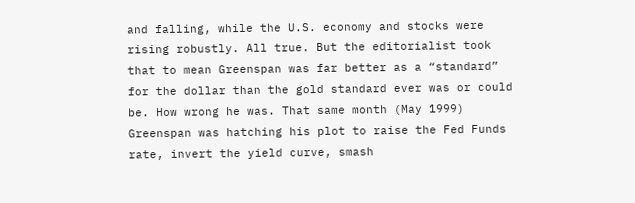and falling, while the U.S. economy and stocks were rising robustly. All true. But the editorialist took that to mean Greenspan was far better as a “standard” for the dollar than the gold standard ever was or could be. How wrong he was. That same month (May 1999) Greenspan was hatching his plot to raise the Fed Funds rate, invert the yield curve, smash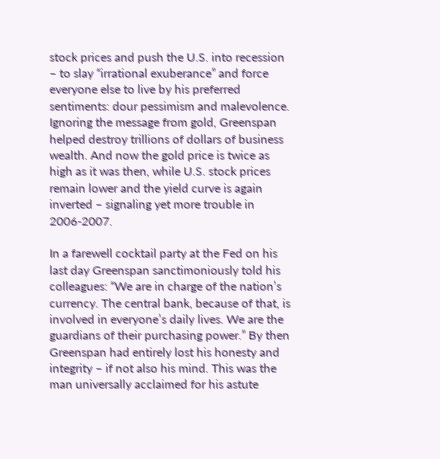stock prices and push the U.S. into recession – to slay “irrational exuberance” and force everyone else to live by his preferred sentiments: dour pessimism and malevolence. Ignoring the message from gold, Greenspan helped destroy trillions of dollars of business wealth. And now the gold price is twice as high as it was then, while U.S. stock prices remain lower and the yield curve is again inverted – signaling yet more trouble in 2006-2007.

In a farewell cocktail party at the Fed on his last day Greenspan sanctimoniously told his colleagues: “We are in charge of the nation’s currency. The central bank, because of that, is involved in everyone’s daily lives. We are the guardians of their purchasing power.” By then Greenspan had entirely lost his honesty and integrity – if not also his mind. This was the man universally acclaimed for his astute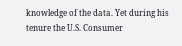knowledge of the data. Yet during his tenure the U.S. Consumer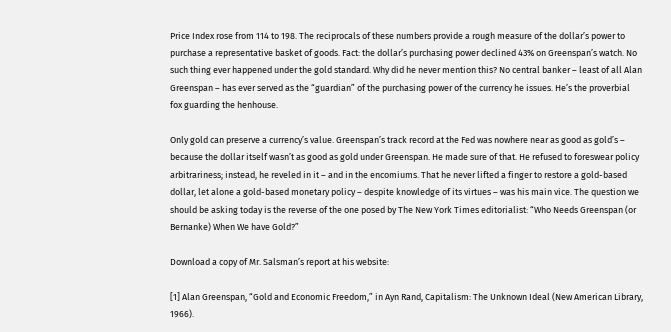Price Index rose from 114 to 198. The reciprocals of these numbers provide a rough measure of the dollar’s power to purchase a representative basket of goods. Fact: the dollar’s purchasing power declined 43% on Greenspan’s watch. No such thing ever happened under the gold standard. Why did he never mention this? No central banker – least of all Alan Greenspan – has ever served as the “guardian” of the purchasing power of the currency he issues. He’s the proverbial fox guarding the henhouse.

Only gold can preserve a currency’s value. Greenspan’s track record at the Fed was nowhere near as good as gold’s – because the dollar itself wasn’t as good as gold under Greenspan. He made sure of that. He refused to foreswear policy arbitrariness; instead, he reveled in it – and in the encomiums. That he never lifted a finger to restore a gold-based dollar, let alone a gold-based monetary policy – despite knowledge of its virtues – was his main vice. The question we should be asking today is the reverse of the one posed by The New York Times editorialist: “Who Needs Greenspan (or Bernanke) When We have Gold?”

Download a copy of Mr. Salsman’s report at his website:

[1] Alan Greenspan, “Gold and Economic Freedom,” in Ayn Rand, Capitalism: The Unknown Ideal (New American Library, 1966).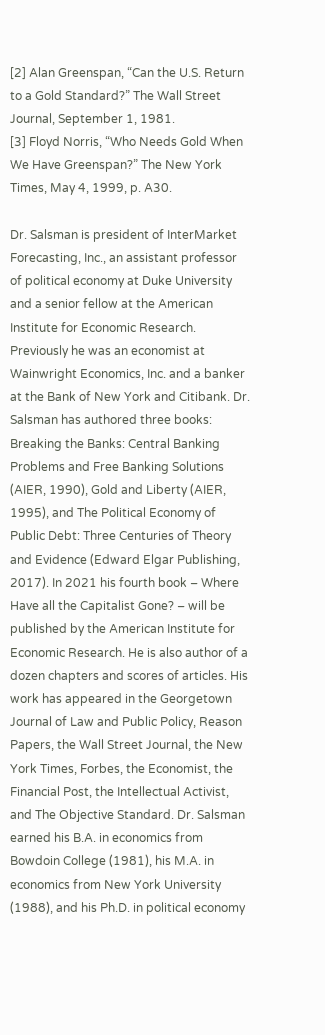[2] Alan Greenspan, “Can the U.S. Return to a Gold Standard?” The Wall Street Journal, September 1, 1981.
[3] Floyd Norris, “Who Needs Gold When We Have Greenspan?” The New York Times, May 4, 1999, p. A30.

Dr. Salsman is president of InterMarket Forecasting, Inc., an assistant professor of political economy at Duke University and a senior fellow at the American Institute for Economic Research. Previously he was an economist at Wainwright Economics, Inc. and a banker at the Bank of New York and Citibank. Dr. Salsman has authored three books: Breaking the Banks: Central Banking Problems and Free Banking Solutions (AIER, 1990), Gold and Liberty (AIER, 1995), and The Political Economy of Public Debt: Three Centuries of Theory and Evidence (Edward Elgar Publishing, 2017). In 2021 his fourth book – Where Have all the Capitalist Gone? – will be published by the American Institute for Economic Research. He is also author of a dozen chapters and scores of articles. His work has appeared in the Georgetown Journal of Law and Public Policy, Reason Papers, the Wall Street Journal, the New York Times, Forbes, the Economist, the Financial Post, the Intellectual Activist, and The Objective Standard. Dr. Salsman earned his B.A. in economics from Bowdoin College (1981), his M.A. in economics from New York University (1988), and his Ph.D. in political economy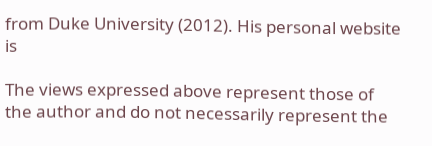from Duke University (2012). His personal website is

The views expressed above represent those of the author and do not necessarily represent the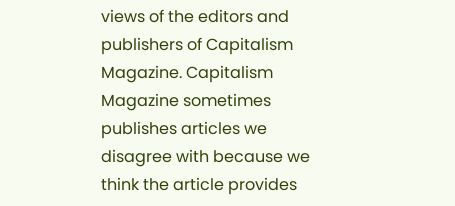views of the editors and publishers of Capitalism Magazine. Capitalism Magazine sometimes publishes articles we disagree with because we think the article provides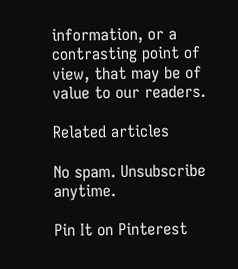information, or a contrasting point of view, that may be of value to our readers.

Related articles

No spam. Unsubscribe anytime.

Pin It on Pinterest